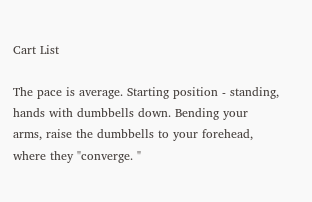Cart List

The pace is average. Starting position - standing, hands with dumbbells down. Bending your arms, raise the dumbbells to your forehead, where they "converge. "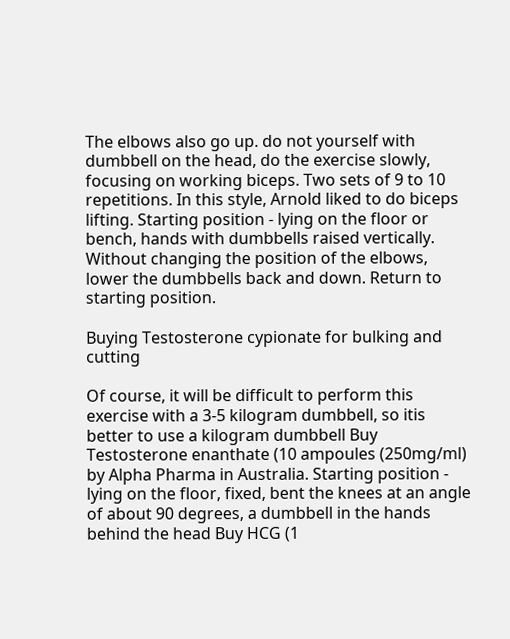The elbows also go up. do not yourself with dumbbell on the head, do the exercise slowly, focusing on working biceps. Two sets of 9 to 10 repetitions. In this style, Arnold liked to do biceps lifting. Starting position - lying on the floor or bench, hands with dumbbells raised vertically. Without changing the position of the elbows, lower the dumbbells back and down. Return to starting position.

Buying Testosterone cypionate for bulking and cutting

Of course, it will be difficult to perform this exercise with a 3-5 kilogram dumbbell, so itis better to use a kilogram dumbbell Buy Testosterone enanthate (10 ampoules (250mg/ml) by Alpha Pharma in Australia. Starting position - lying on the floor, fixed, bent the knees at an angle of about 90 degrees, a dumbbell in the hands behind the head Buy HCG (1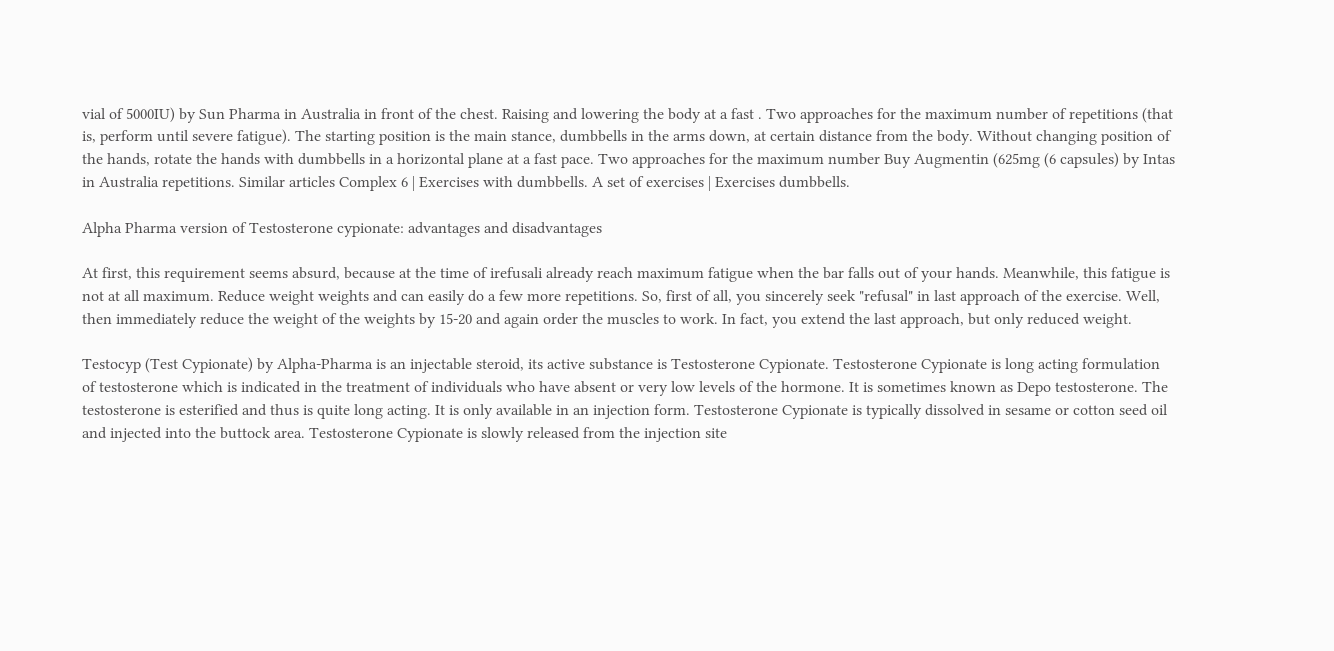vial of 5000IU) by Sun Pharma in Australia in front of the chest. Raising and lowering the body at a fast . Two approaches for the maximum number of repetitions (that is, perform until severe fatigue). The starting position is the main stance, dumbbells in the arms down, at certain distance from the body. Without changing position of the hands, rotate the hands with dumbbells in a horizontal plane at a fast pace. Two approaches for the maximum number Buy Augmentin (625mg (6 capsules) by Intas in Australia repetitions. Similar articles Complex 6 | Exercises with dumbbells. A set of exercises | Exercises dumbbells.

Alpha Pharma version of Testosterone cypionate: advantages and disadvantages

At first, this requirement seems absurd, because at the time of irefusali already reach maximum fatigue when the bar falls out of your hands. Meanwhile, this fatigue is not at all maximum. Reduce weight weights and can easily do a few more repetitions. So, first of all, you sincerely seek "refusal" in last approach of the exercise. Well, then immediately reduce the weight of the weights by 15-20 and again order the muscles to work. In fact, you extend the last approach, but only reduced weight.

Testocyp (Test Cypionate) by Alpha-Pharma is an injectable steroid, its active substance is Testosterone Cypionate. Testosterone Cypionate is long acting formulation of testosterone which is indicated in the treatment of individuals who have absent or very low levels of the hormone. It is sometimes known as Depo testosterone. The testosterone is esterified and thus is quite long acting. It is only available in an injection form. Testosterone Cypionate is typically dissolved in sesame or cotton seed oil and injected into the buttock area. Testosterone Cypionate is slowly released from the injection site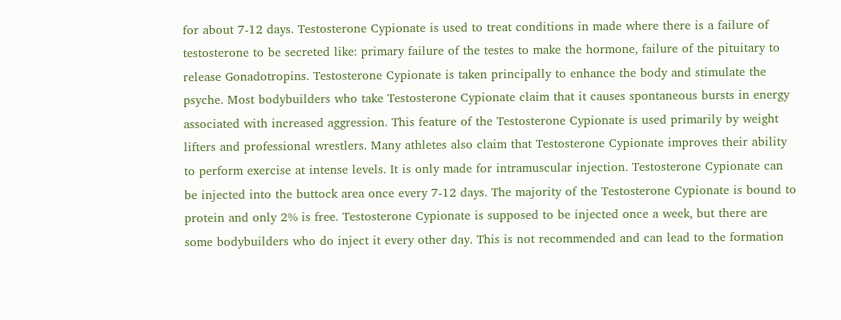for about 7-12 days. Testosterone Cypionate is used to treat conditions in made where there is a failure of testosterone to be secreted like: primary failure of the testes to make the hormone, failure of the pituitary to release Gonadotropins. Testosterone Cypionate is taken principally to enhance the body and stimulate the psyche. Most bodybuilders who take Testosterone Cypionate claim that it causes spontaneous bursts in energy associated with increased aggression. This feature of the Testosterone Cypionate is used primarily by weight lifters and professional wrestlers. Many athletes also claim that Testosterone Cypionate improves their ability to perform exercise at intense levels. It is only made for intramuscular injection. Testosterone Cypionate can be injected into the buttock area once every 7-12 days. The majority of the Testosterone Cypionate is bound to protein and only 2% is free. Testosterone Cypionate is supposed to be injected once a week, but there are some bodybuilders who do inject it every other day. This is not recommended and can lead to the formation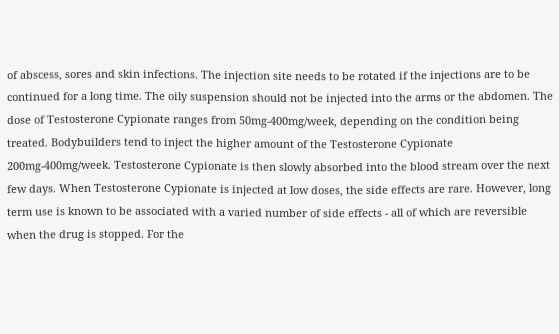of abscess, sores and skin infections. The injection site needs to be rotated if the injections are to be continued for a long time. The oily suspension should not be injected into the arms or the abdomen. The dose of Testosterone Cypionate ranges from 50mg-400mg/week, depending on the condition being treated. Bodybuilders tend to inject the higher amount of the Testosterone Cypionate 200mg-400mg/week. Testosterone Cypionate is then slowly absorbed into the blood stream over the next few days. When Testosterone Cypionate is injected at low doses, the side effects are rare. However, long term use is known to be associated with a varied number of side effects - all of which are reversible when the drug is stopped. For the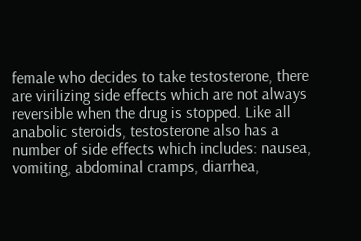female who decides to take testosterone, there are virilizing side effects which are not always reversible when the drug is stopped. Like all anabolic steroids, testosterone also has a number of side effects which includes: nausea, vomiting, abdominal cramps, diarrhea,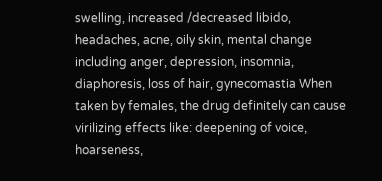swelling, increased /decreased libido, headaches, acne, oily skin, mental change including anger, depression, insomnia, diaphoresis, loss of hair, gynecomastia When taken by females, the drug definitely can cause virilizing effects like: deepening of voice, hoarseness,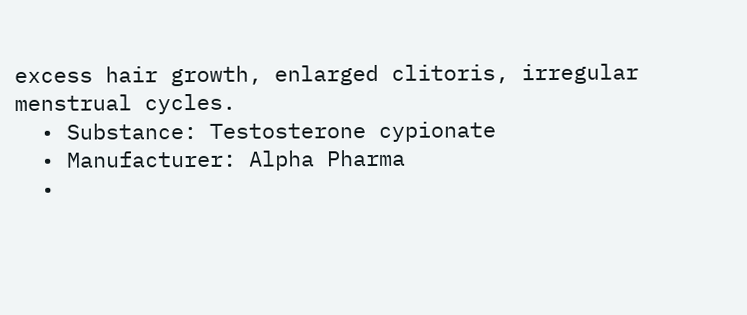excess hair growth, enlarged clitoris, irregular menstrual cycles.
  • Substance: Testosterone cypionate
  • Manufacturer: Alpha Pharma
  •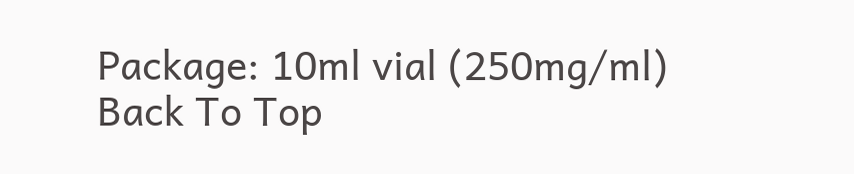Package: 10ml vial (250mg/ml)
Back To Top